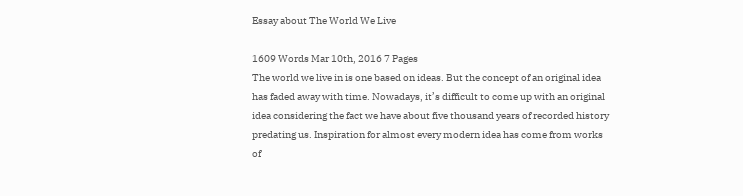Essay about The World We Live

1609 Words Mar 10th, 2016 7 Pages
The world we live in is one based on ideas. But the concept of an original idea has faded away with time. Nowadays, it’s difficult to come up with an original idea considering the fact we have about five thousand years of recorded history predating us. Inspiration for almost every modern idea has come from works of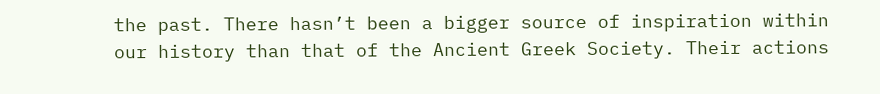the past. There hasn’t been a bigger source of inspiration within our history than that of the Ancient Greek Society. Their actions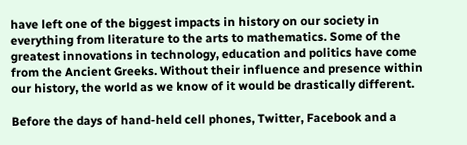have left one of the biggest impacts in history on our society in everything from literature to the arts to mathematics. Some of the greatest innovations in technology, education and politics have come from the Ancient Greeks. Without their influence and presence within our history, the world as we know of it would be drastically different.

Before the days of hand-held cell phones, Twitter, Facebook and a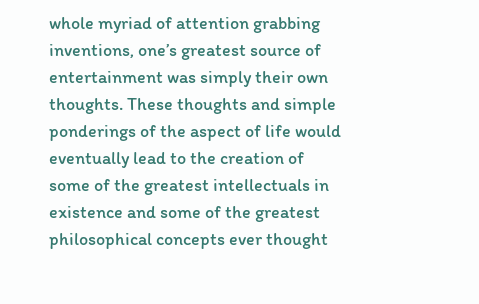whole myriad of attention grabbing inventions, one’s greatest source of entertainment was simply their own thoughts. These thoughts and simple ponderings of the aspect of life would eventually lead to the creation of some of the greatest intellectuals in existence and some of the greatest philosophical concepts ever thought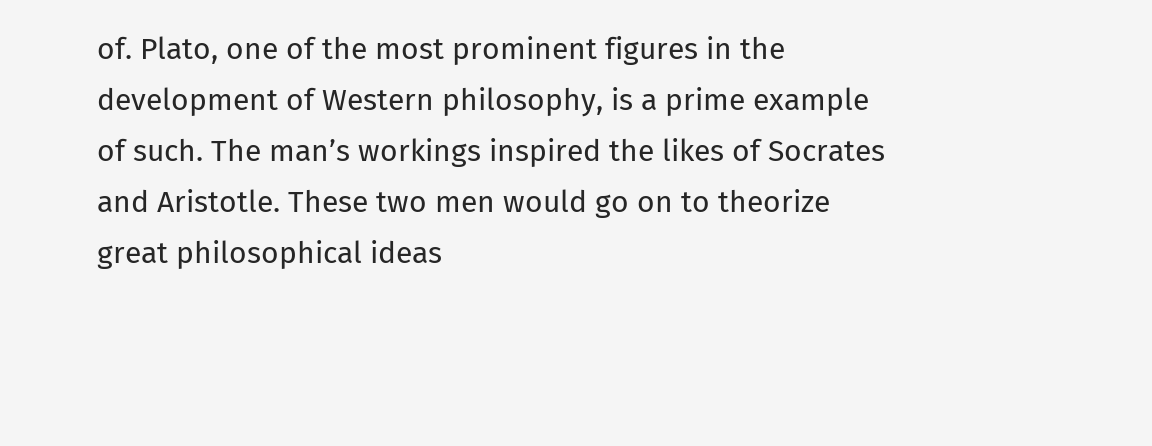of. Plato, one of the most prominent figures in the development of Western philosophy, is a prime example of such. The man’s workings inspired the likes of Socrates and Aristotle. These two men would go on to theorize great philosophical ideas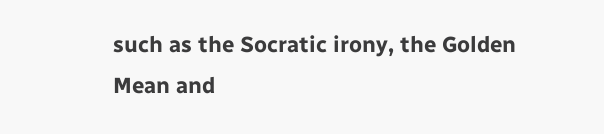such as the Socratic irony, the Golden Mean and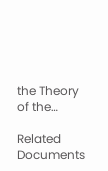the Theory of the…

Related Documents